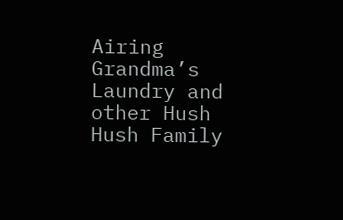Airing Grandma’s Laundry and other Hush Hush Family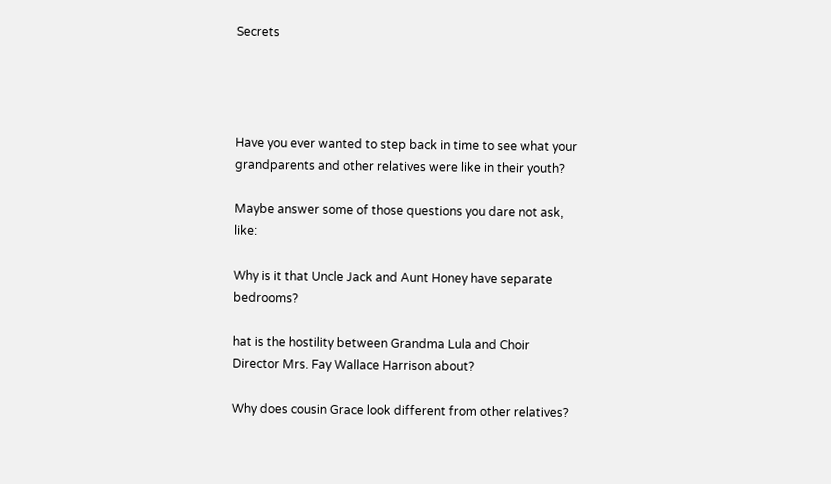Secrets




Have you ever wanted to step back in time to see what your grandparents and other relatives were like in their youth?

Maybe answer some of those questions you dare not ask, like:

Why is it that Uncle Jack and Aunt Honey have separate bedrooms?

hat is the hostility between Grandma Lula and Choir Director Mrs. Fay Wallace Harrison about?

Why does cousin Grace look different from other relatives?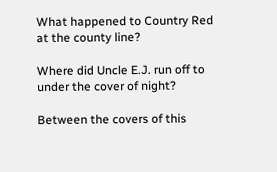What happened to Country Red at the county line?

Where did Uncle E.J. run off to under the cover of night?

Between the covers of this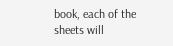book, each of the sheets will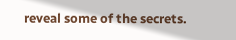reveal some of the secrets.